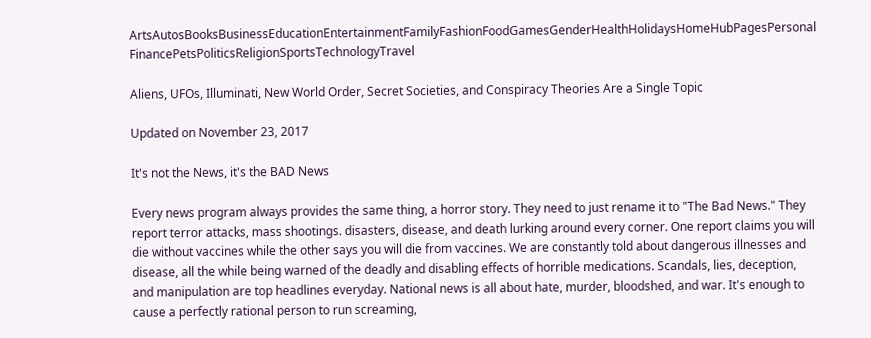ArtsAutosBooksBusinessEducationEntertainmentFamilyFashionFoodGamesGenderHealthHolidaysHomeHubPagesPersonal FinancePetsPoliticsReligionSportsTechnologyTravel

Aliens, UFOs, Illuminati, New World Order, Secret Societies, and Conspiracy Theories Are a Single Topic

Updated on November 23, 2017

It's not the News, it's the BAD News

Every news program always provides the same thing, a horror story. They need to just rename it to "The Bad News." They report terror attacks, mass shootings. disasters, disease, and death lurking around every corner. One report claims you will die without vaccines while the other says you will die from vaccines. We are constantly told about dangerous illnesses and disease, all the while being warned of the deadly and disabling effects of horrible medications. Scandals, lies, deception, and manipulation are top headlines everyday. National news is all about hate, murder, bloodshed, and war. It's enough to cause a perfectly rational person to run screaming,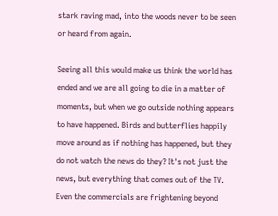stark raving mad, into the woods never to be seen or heard from again.

Seeing all this would make us think the world has ended and we are all going to die in a matter of moments, but when we go outside nothing appears to have happened. Birds and butterflies happily move around as if nothing has happened, but they do not watch the news do they? It's not just the news, but everything that comes out of the TV. Even the commercials are frightening beyond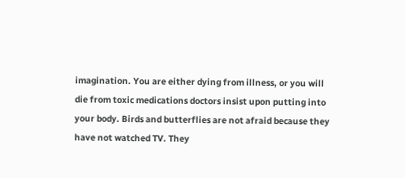imagination. You are either dying from illness, or you will die from toxic medications doctors insist upon putting into your body. Birds and butterflies are not afraid because they have not watched TV. They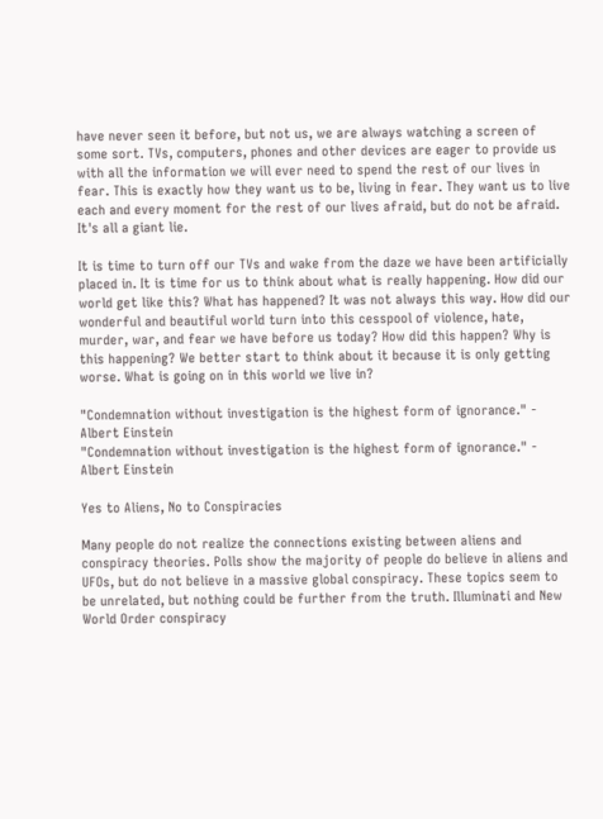have never seen it before, but not us, we are always watching a screen of some sort. TVs, computers, phones and other devices are eager to provide us with all the information we will ever need to spend the rest of our lives in fear. This is exactly how they want us to be, living in fear. They want us to live each and every moment for the rest of our lives afraid, but do not be afraid. It's all a giant lie.

It is time to turn off our TVs and wake from the daze we have been artificially placed in. It is time for us to think about what is really happening. How did our world get like this? What has happened? It was not always this way. How did our wonderful and beautiful world turn into this cesspool of violence, hate, murder, war, and fear we have before us today? How did this happen? Why is this happening? We better start to think about it because it is only getting worse. What is going on in this world we live in?

"Condemnation without investigation is the highest form of ignorance." - Albert Einstein
"Condemnation without investigation is the highest form of ignorance." - Albert Einstein

Yes to Aliens, No to Conspiracies

Many people do not realize the connections existing between aliens and conspiracy theories. Polls show the majority of people do believe in aliens and UFOs, but do not believe in a massive global conspiracy. These topics seem to be unrelated, but nothing could be further from the truth. Illuminati and New World Order conspiracy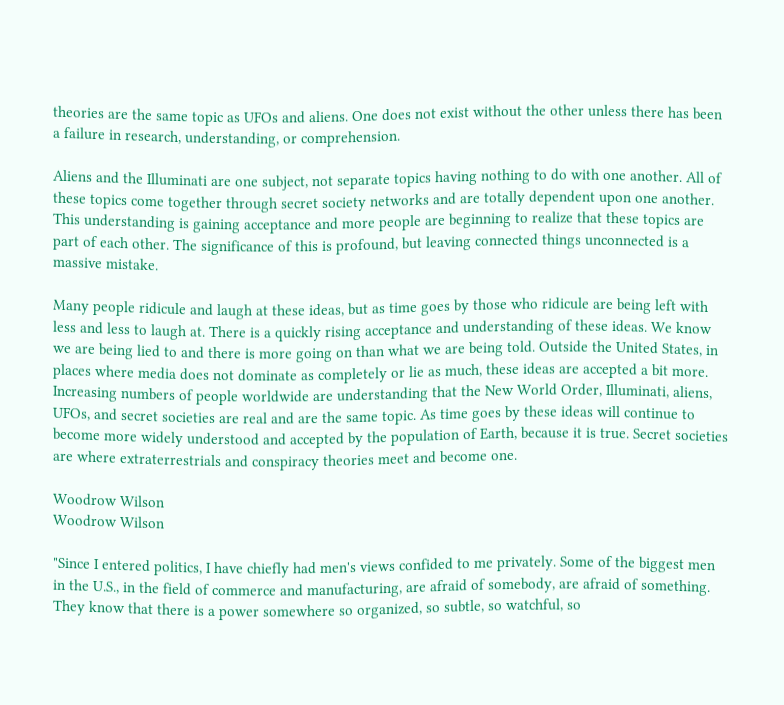theories are the same topic as UFOs and aliens. One does not exist without the other unless there has been a failure in research, understanding, or comprehension.

Aliens and the Illuminati are one subject, not separate topics having nothing to do with one another. All of these topics come together through secret society networks and are totally dependent upon one another. This understanding is gaining acceptance and more people are beginning to realize that these topics are part of each other. The significance of this is profound, but leaving connected things unconnected is a massive mistake.

Many people ridicule and laugh at these ideas, but as time goes by those who ridicule are being left with less and less to laugh at. There is a quickly rising acceptance and understanding of these ideas. We know we are being lied to and there is more going on than what we are being told. Outside the United States, in places where media does not dominate as completely or lie as much, these ideas are accepted a bit more. Increasing numbers of people worldwide are understanding that the New World Order, Illuminati, aliens, UFOs, and secret societies are real and are the same topic. As time goes by these ideas will continue to become more widely understood and accepted by the population of Earth, because it is true. Secret societies are where extraterrestrials and conspiracy theories meet and become one.

Woodrow Wilson
Woodrow Wilson

"Since I entered politics, I have chiefly had men's views confided to me privately. Some of the biggest men in the U.S., in the field of commerce and manufacturing, are afraid of somebody, are afraid of something. They know that there is a power somewhere so organized, so subtle, so watchful, so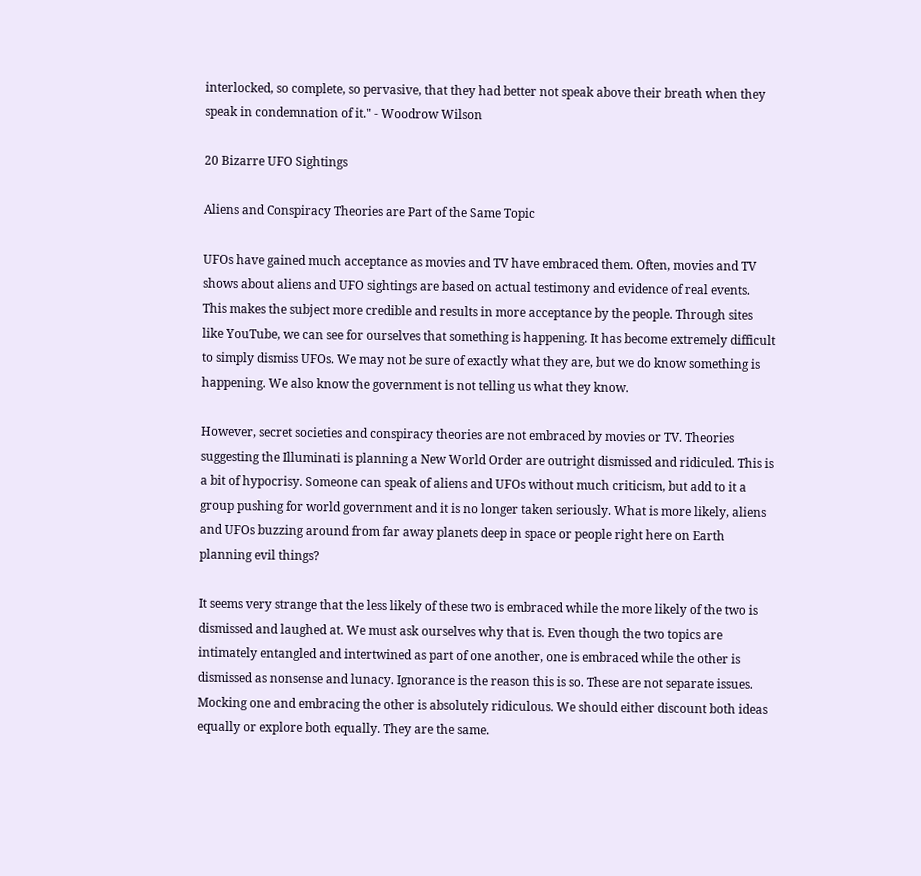interlocked, so complete, so pervasive, that they had better not speak above their breath when they speak in condemnation of it." - Woodrow Wilson

20 Bizarre UFO Sightings

Aliens and Conspiracy Theories are Part of the Same Topic

UFOs have gained much acceptance as movies and TV have embraced them. Often, movies and TV shows about aliens and UFO sightings are based on actual testimony and evidence of real events. This makes the subject more credible and results in more acceptance by the people. Through sites like YouTube, we can see for ourselves that something is happening. It has become extremely difficult to simply dismiss UFOs. We may not be sure of exactly what they are, but we do know something is happening. We also know the government is not telling us what they know.

However, secret societies and conspiracy theories are not embraced by movies or TV. Theories suggesting the Illuminati is planning a New World Order are outright dismissed and ridiculed. This is a bit of hypocrisy. Someone can speak of aliens and UFOs without much criticism, but add to it a group pushing for world government and it is no longer taken seriously. What is more likely, aliens and UFOs buzzing around from far away planets deep in space or people right here on Earth planning evil things?

It seems very strange that the less likely of these two is embraced while the more likely of the two is dismissed and laughed at. We must ask ourselves why that is. Even though the two topics are intimately entangled and intertwined as part of one another, one is embraced while the other is dismissed as nonsense and lunacy. Ignorance is the reason this is so. These are not separate issues. Mocking one and embracing the other is absolutely ridiculous. We should either discount both ideas equally or explore both equally. They are the same.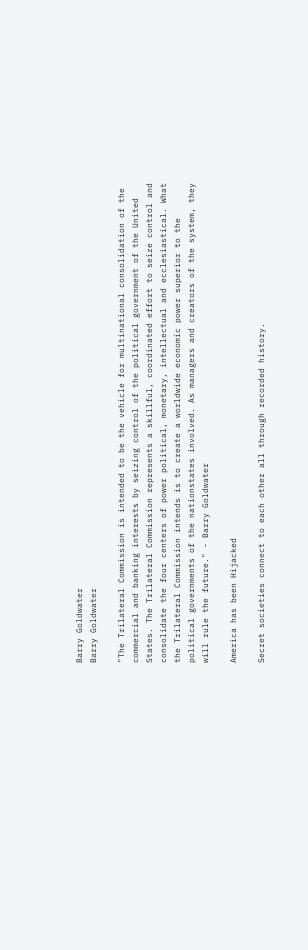Barry Goldwater
Barry Goldwater

"The Trilateral Commission is intended to be the vehicle for multinational consolidation of the commercial and banking interests by seizing control of the political government of the United States. The Trilateral Commission represents a skillful, coordinated effort to seize control and consolidate the four centers of power political, monetary, intellectual and ecclesiastical. What the Trilateral Commission intends is to create a worldwide economic power superior to the political governments of the nationstates involved. As managers and creators of the system, they will rule the future." - Barry Goldwater

America has been Hijacked

Secret societies connect to each other all through recorded history.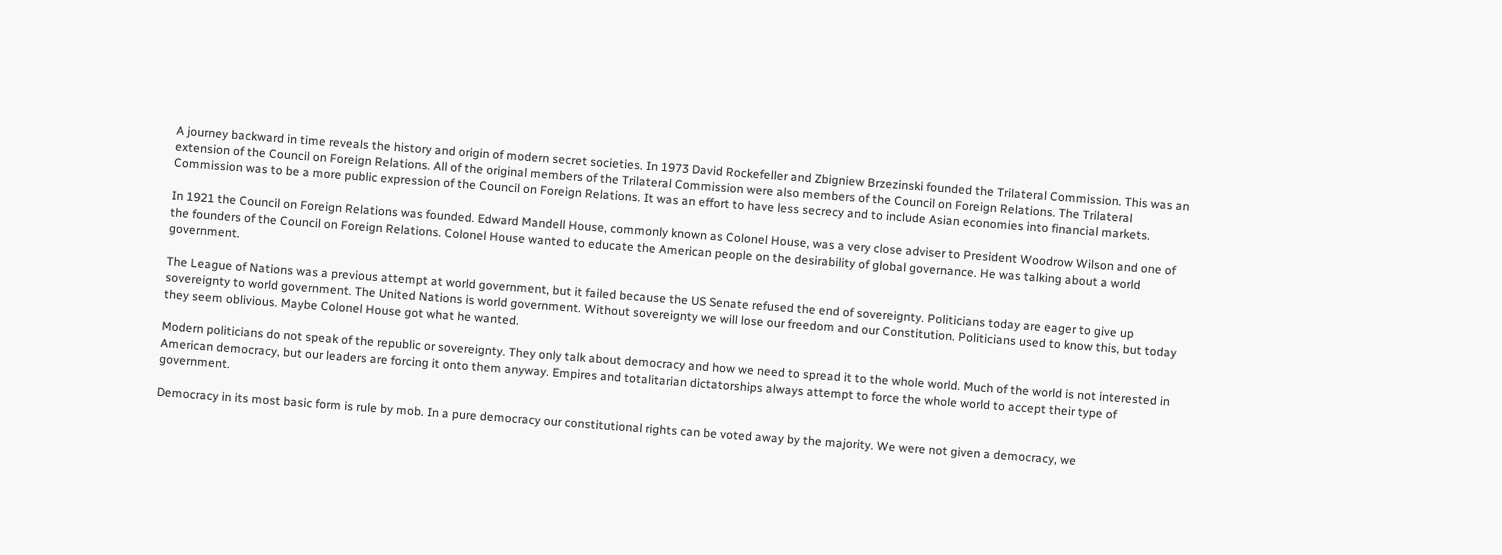A journey backward in time reveals the history and origin of modern secret societies. In 1973 David Rockefeller and Zbigniew Brzezinski founded the Trilateral Commission. This was an extension of the Council on Foreign Relations. All of the original members of the Trilateral Commission were also members of the Council on Foreign Relations. The Trilateral Commission was to be a more public expression of the Council on Foreign Relations. It was an effort to have less secrecy and to include Asian economies into financial markets.

In 1921 the Council on Foreign Relations was founded. Edward Mandell House, commonly known as Colonel House, was a very close adviser to President Woodrow Wilson and one of the founders of the Council on Foreign Relations. Colonel House wanted to educate the American people on the desirability of global governance. He was talking about a world government.

The League of Nations was a previous attempt at world government, but it failed because the US Senate refused the end of sovereignty. Politicians today are eager to give up sovereignty to world government. The United Nations is world government. Without sovereignty we will lose our freedom and our Constitution. Politicians used to know this, but today they seem oblivious. Maybe Colonel House got what he wanted.

Modern politicians do not speak of the republic or sovereignty. They only talk about democracy and how we need to spread it to the whole world. Much of the world is not interested in American democracy, but our leaders are forcing it onto them anyway. Empires and totalitarian dictatorships always attempt to force the whole world to accept their type of government.

Democracy in its most basic form is rule by mob. In a pure democracy our constitutional rights can be voted away by the majority. We were not given a democracy, we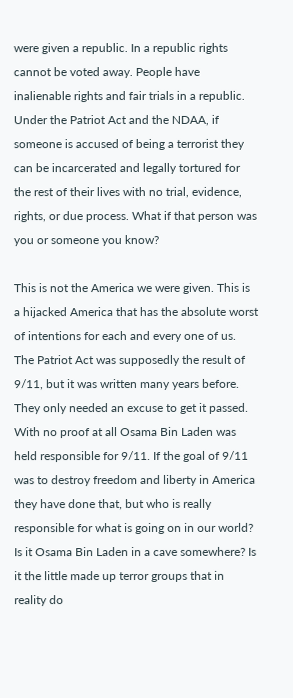were given a republic. In a republic rights cannot be voted away. People have inalienable rights and fair trials in a republic. Under the Patriot Act and the NDAA, if someone is accused of being a terrorist they can be incarcerated and legally tortured for the rest of their lives with no trial, evidence, rights, or due process. What if that person was you or someone you know?

This is not the America we were given. This is a hijacked America that has the absolute worst of intentions for each and every one of us. The Patriot Act was supposedly the result of 9/11, but it was written many years before. They only needed an excuse to get it passed. With no proof at all Osama Bin Laden was held responsible for 9/11. If the goal of 9/11 was to destroy freedom and liberty in America they have done that, but who is really responsible for what is going on in our world? Is it Osama Bin Laden in a cave somewhere? Is it the little made up terror groups that in reality do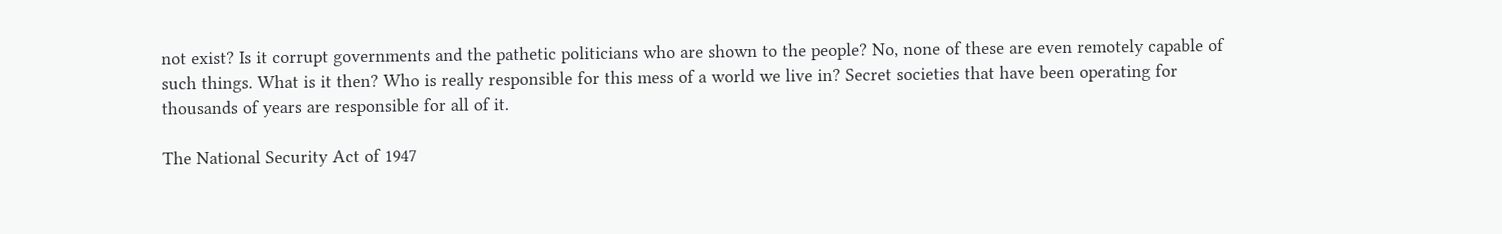not exist? Is it corrupt governments and the pathetic politicians who are shown to the people? No, none of these are even remotely capable of such things. What is it then? Who is really responsible for this mess of a world we live in? Secret societies that have been operating for thousands of years are responsible for all of it.

The National Security Act of 1947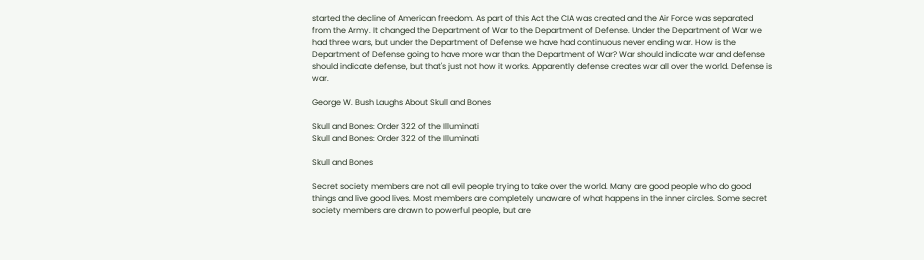started the decline of American freedom. As part of this Act the CIA was created and the Air Force was separated from the Army. It changed the Department of War to the Department of Defense. Under the Department of War we had three wars, but under the Department of Defense we have had continuous never ending war. How is the Department of Defense going to have more war than the Department of War? War should indicate war and defense should indicate defense, but that's just not how it works. Apparently defense creates war all over the world. Defense is war.

George W. Bush Laughs About Skull and Bones

Skull and Bones: Order 322 of the Illuminati
Skull and Bones: Order 322 of the Illuminati

Skull and Bones

Secret society members are not all evil people trying to take over the world. Many are good people who do good things and live good lives. Most members are completely unaware of what happens in the inner circles. Some secret society members are drawn to powerful people, but are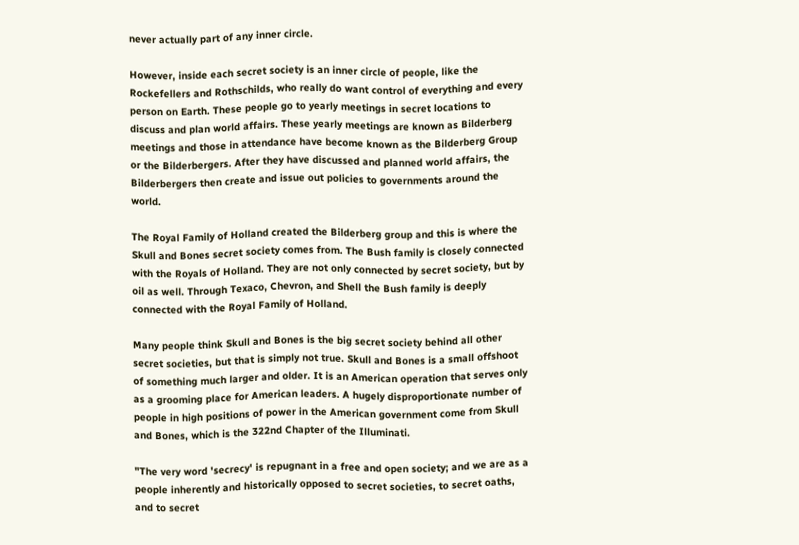never actually part of any inner circle.

However, inside each secret society is an inner circle of people, like the Rockefellers and Rothschilds, who really do want control of everything and every person on Earth. These people go to yearly meetings in secret locations to discuss and plan world affairs. These yearly meetings are known as Bilderberg meetings and those in attendance have become known as the Bilderberg Group or the Bilderbergers. After they have discussed and planned world affairs, the Bilderbergers then create and issue out policies to governments around the world.

The Royal Family of Holland created the Bilderberg group and this is where the Skull and Bones secret society comes from. The Bush family is closely connected with the Royals of Holland. They are not only connected by secret society, but by oil as well. Through Texaco, Chevron, and Shell the Bush family is deeply connected with the Royal Family of Holland.

Many people think Skull and Bones is the big secret society behind all other secret societies, but that is simply not true. Skull and Bones is a small offshoot of something much larger and older. It is an American operation that serves only as a grooming place for American leaders. A hugely disproportionate number of people in high positions of power in the American government come from Skull and Bones, which is the 322nd Chapter of the Illuminati.

"The very word 'secrecy' is repugnant in a free and open society; and we are as a people inherently and historically opposed to secret societies, to secret oaths, and to secret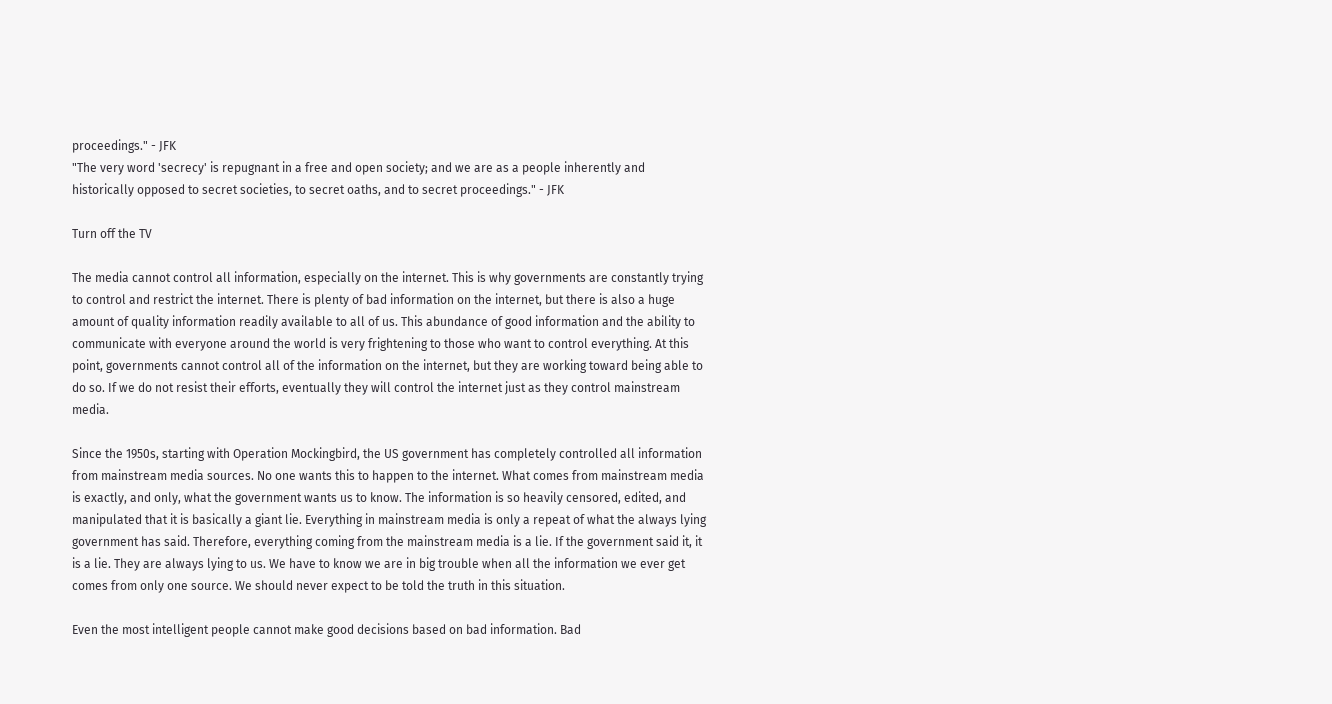proceedings." - JFK
"The very word 'secrecy' is repugnant in a free and open society; and we are as a people inherently and historically opposed to secret societies, to secret oaths, and to secret proceedings." - JFK

Turn off the TV

The media cannot control all information, especially on the internet. This is why governments are constantly trying to control and restrict the internet. There is plenty of bad information on the internet, but there is also a huge amount of quality information readily available to all of us. This abundance of good information and the ability to communicate with everyone around the world is very frightening to those who want to control everything. At this point, governments cannot control all of the information on the internet, but they are working toward being able to do so. If we do not resist their efforts, eventually they will control the internet just as they control mainstream media.

Since the 1950s, starting with Operation Mockingbird, the US government has completely controlled all information from mainstream media sources. No one wants this to happen to the internet. What comes from mainstream media is exactly, and only, what the government wants us to know. The information is so heavily censored, edited, and manipulated that it is basically a giant lie. Everything in mainstream media is only a repeat of what the always lying government has said. Therefore, everything coming from the mainstream media is a lie. If the government said it, it is a lie. They are always lying to us. We have to know we are in big trouble when all the information we ever get comes from only one source. We should never expect to be told the truth in this situation.

Even the most intelligent people cannot make good decisions based on bad information. Bad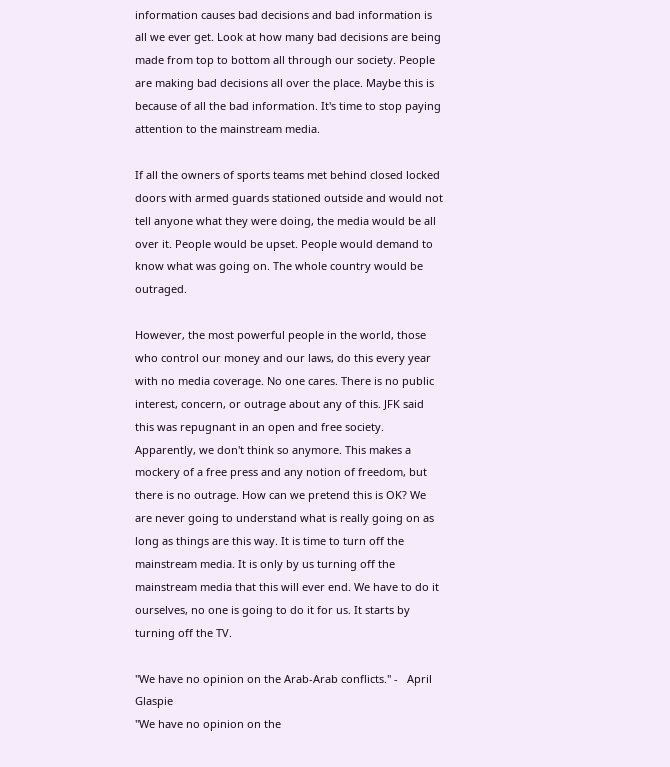information causes bad decisions and bad information is all we ever get. Look at how many bad decisions are being made from top to bottom all through our society. People are making bad decisions all over the place. Maybe this is because of all the bad information. It's time to stop paying attention to the mainstream media.

If all the owners of sports teams met behind closed locked doors with armed guards stationed outside and would not tell anyone what they were doing, the media would be all over it. People would be upset. People would demand to know what was going on. The whole country would be outraged.

However, the most powerful people in the world, those who control our money and our laws, do this every year with no media coverage. No one cares. There is no public interest, concern, or outrage about any of this. JFK said this was repugnant in an open and free society. Apparently, we don't think so anymore. This makes a mockery of a free press and any notion of freedom, but there is no outrage. How can we pretend this is OK? We are never going to understand what is really going on as long as things are this way. It is time to turn off the mainstream media. It is only by us turning off the mainstream media that this will ever end. We have to do it ourselves, no one is going to do it for us. It starts by turning off the TV.

"We have no opinion on the Arab-Arab conflicts." -   April Glaspie
"We have no opinion on the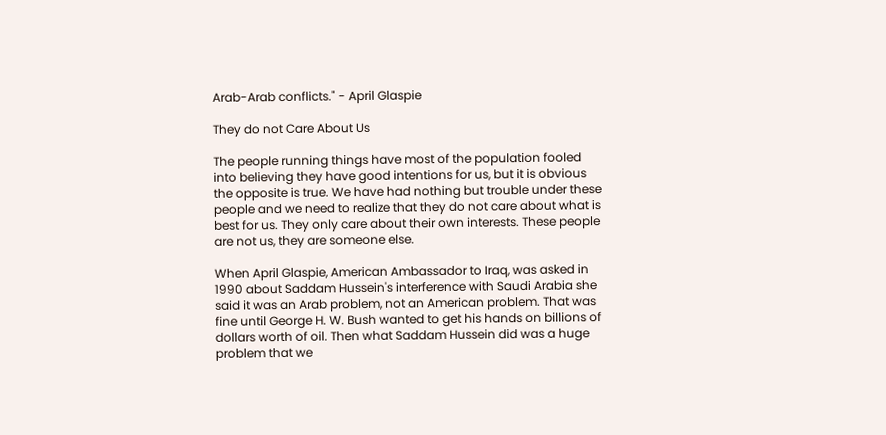Arab-Arab conflicts." - April Glaspie

They do not Care About Us

The people running things have most of the population fooled into believing they have good intentions for us, but it is obvious the opposite is true. We have had nothing but trouble under these people and we need to realize that they do not care about what is best for us. They only care about their own interests. These people are not us, they are someone else.

When April Glaspie, American Ambassador to Iraq, was asked in 1990 about Saddam Hussein's interference with Saudi Arabia she said it was an Arab problem, not an American problem. That was fine until George H. W. Bush wanted to get his hands on billions of dollars worth of oil. Then what Saddam Hussein did was a huge problem that we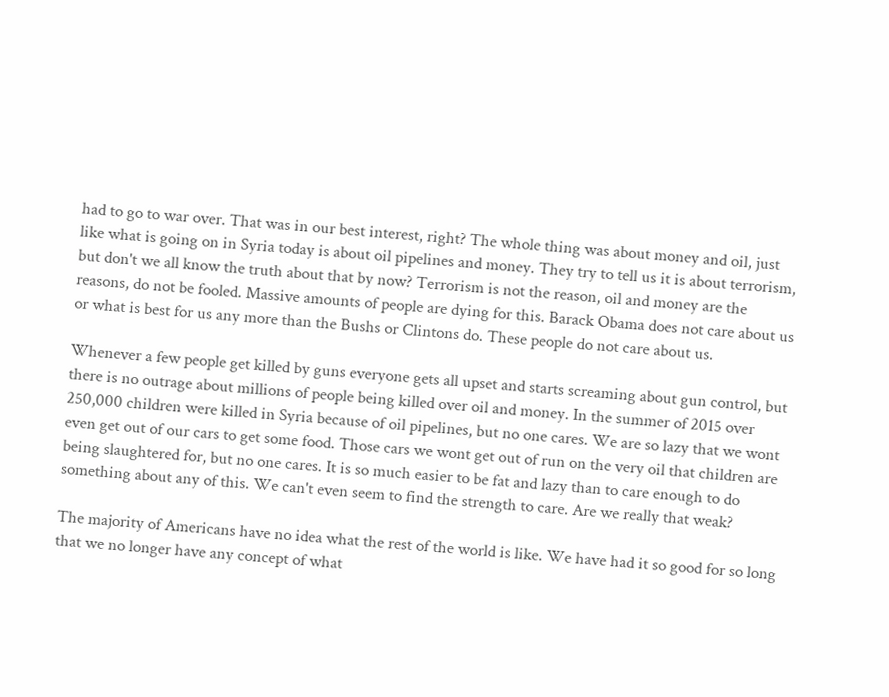had to go to war over. That was in our best interest, right? The whole thing was about money and oil, just like what is going on in Syria today is about oil pipelines and money. They try to tell us it is about terrorism, but don't we all know the truth about that by now? Terrorism is not the reason, oil and money are the reasons, do not be fooled. Massive amounts of people are dying for this. Barack Obama does not care about us or what is best for us any more than the Bushs or Clintons do. These people do not care about us.

Whenever a few people get killed by guns everyone gets all upset and starts screaming about gun control, but there is no outrage about millions of people being killed over oil and money. In the summer of 2015 over 250,000 children were killed in Syria because of oil pipelines, but no one cares. We are so lazy that we wont even get out of our cars to get some food. Those cars we wont get out of run on the very oil that children are being slaughtered for, but no one cares. It is so much easier to be fat and lazy than to care enough to do something about any of this. We can't even seem to find the strength to care. Are we really that weak?

The majority of Americans have no idea what the rest of the world is like. We have had it so good for so long that we no longer have any concept of what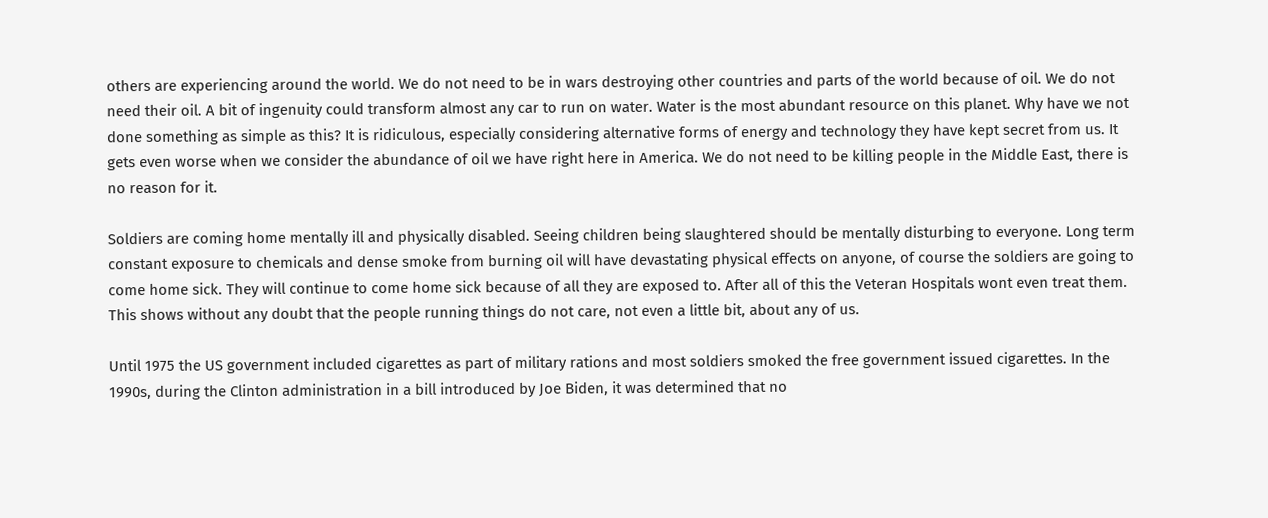others are experiencing around the world. We do not need to be in wars destroying other countries and parts of the world because of oil. We do not need their oil. A bit of ingenuity could transform almost any car to run on water. Water is the most abundant resource on this planet. Why have we not done something as simple as this? It is ridiculous, especially considering alternative forms of energy and technology they have kept secret from us. It gets even worse when we consider the abundance of oil we have right here in America. We do not need to be killing people in the Middle East, there is no reason for it.

Soldiers are coming home mentally ill and physically disabled. Seeing children being slaughtered should be mentally disturbing to everyone. Long term constant exposure to chemicals and dense smoke from burning oil will have devastating physical effects on anyone, of course the soldiers are going to come home sick. They will continue to come home sick because of all they are exposed to. After all of this the Veteran Hospitals wont even treat them. This shows without any doubt that the people running things do not care, not even a little bit, about any of us.

Until 1975 the US government included cigarettes as part of military rations and most soldiers smoked the free government issued cigarettes. In the 1990s, during the Clinton administration in a bill introduced by Joe Biden, it was determined that no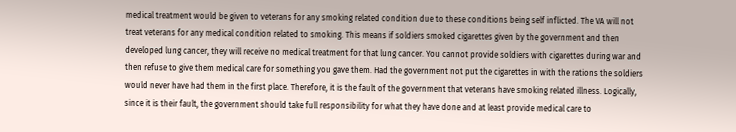medical treatment would be given to veterans for any smoking related condition due to these conditions being self inflicted. The VA will not treat veterans for any medical condition related to smoking. This means if soldiers smoked cigarettes given by the government and then developed lung cancer, they will receive no medical treatment for that lung cancer. You cannot provide soldiers with cigarettes during war and then refuse to give them medical care for something you gave them. Had the government not put the cigarettes in with the rations the soldiers would never have had them in the first place. Therefore, it is the fault of the government that veterans have smoking related illness. Logically, since it is their fault, the government should take full responsibility for what they have done and at least provide medical care to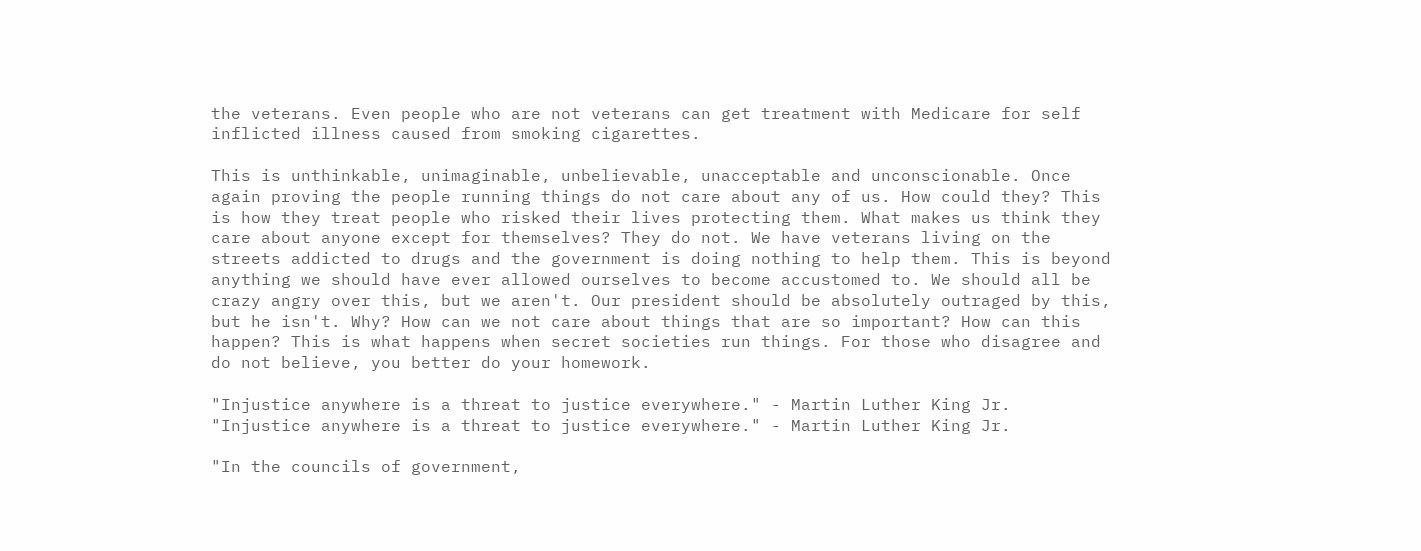the veterans. Even people who are not veterans can get treatment with Medicare for self inflicted illness caused from smoking cigarettes.

This is unthinkable, unimaginable, unbelievable, unacceptable and unconscionable. Once again proving the people running things do not care about any of us. How could they? This is how they treat people who risked their lives protecting them. What makes us think they care about anyone except for themselves? They do not. We have veterans living on the streets addicted to drugs and the government is doing nothing to help them. This is beyond anything we should have ever allowed ourselves to become accustomed to. We should all be crazy angry over this, but we aren't. Our president should be absolutely outraged by this, but he isn't. Why? How can we not care about things that are so important? How can this happen? This is what happens when secret societies run things. For those who disagree and do not believe, you better do your homework.

"Injustice anywhere is a threat to justice everywhere." - Martin Luther King Jr.
"Injustice anywhere is a threat to justice everywhere." - Martin Luther King Jr.

"In the councils of government,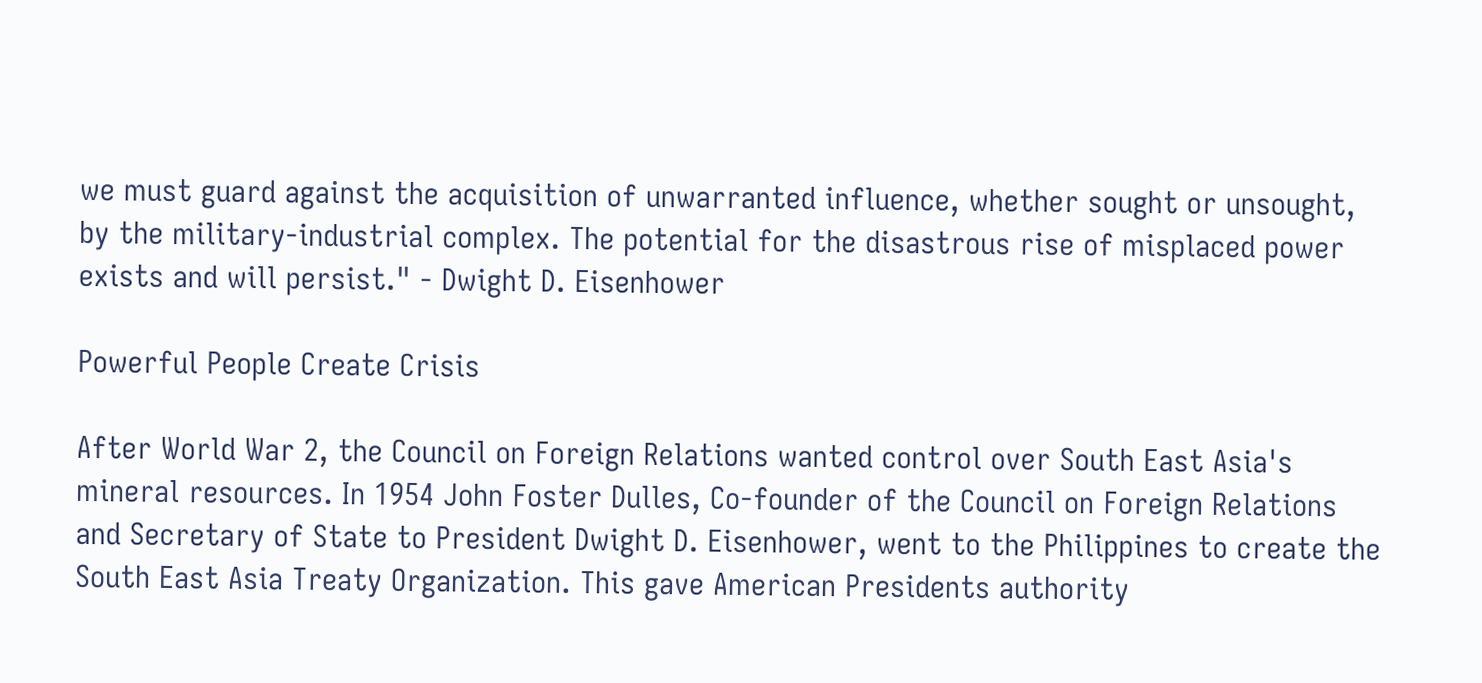we must guard against the acquisition of unwarranted influence, whether sought or unsought, by the military-industrial complex. The potential for the disastrous rise of misplaced power exists and will persist." - Dwight D. Eisenhower

Powerful People Create Crisis

After World War 2, the Council on Foreign Relations wanted control over South East Asia's mineral resources. In 1954 John Foster Dulles, Co-founder of the Council on Foreign Relations and Secretary of State to President Dwight D. Eisenhower, went to the Philippines to create the South East Asia Treaty Organization. This gave American Presidents authority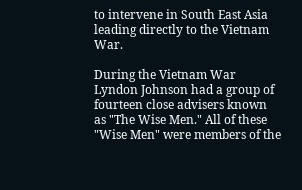to intervene in South East Asia leading directly to the Vietnam War.

During the Vietnam War Lyndon Johnson had a group of fourteen close advisers known as "The Wise Men." All of these "Wise Men" were members of the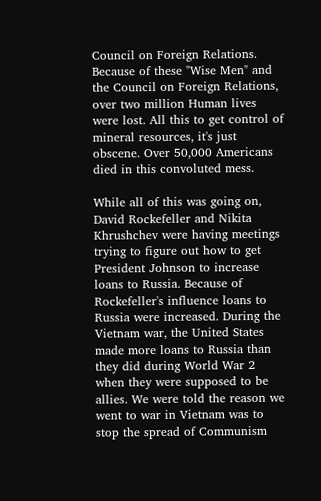Council on Foreign Relations. Because of these "Wise Men" and the Council on Foreign Relations, over two million Human lives were lost. All this to get control of mineral resources, it's just obscene. Over 50,000 Americans died in this convoluted mess.

While all of this was going on, David Rockefeller and Nikita Khrushchev were having meetings trying to figure out how to get President Johnson to increase loans to Russia. Because of Rockefeller's influence loans to Russia were increased. During the Vietnam war, the United States made more loans to Russia than they did during World War 2 when they were supposed to be allies. We were told the reason we went to war in Vietnam was to stop the spread of Communism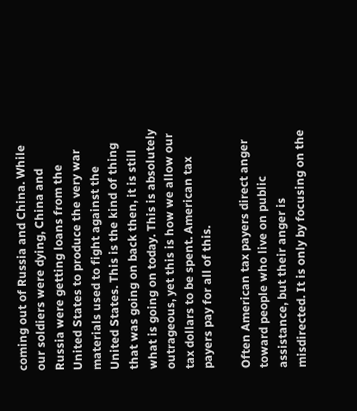coming out of Russia and China. While our soldiers were dying, China and Russia were getting loans from the United States to produce the very war materials used to fight against the United States. This is the kind of thing that was going on back then, it is still what is going on today. This is absolutely outrageous, yet this is how we allow our tax dollars to be spent. American tax payers pay for all of this.

Often American tax payers direct anger toward people who live on public assistance, but their anger is misdirected. It is only by focusing on the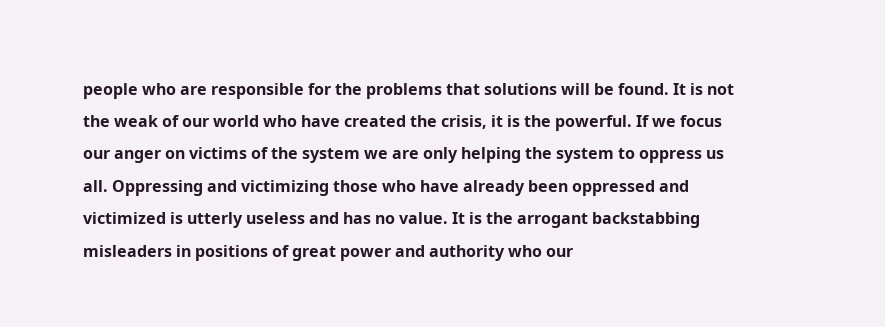people who are responsible for the problems that solutions will be found. It is not the weak of our world who have created the crisis, it is the powerful. If we focus our anger on victims of the system we are only helping the system to oppress us all. Oppressing and victimizing those who have already been oppressed and victimized is utterly useless and has no value. It is the arrogant backstabbing misleaders in positions of great power and authority who our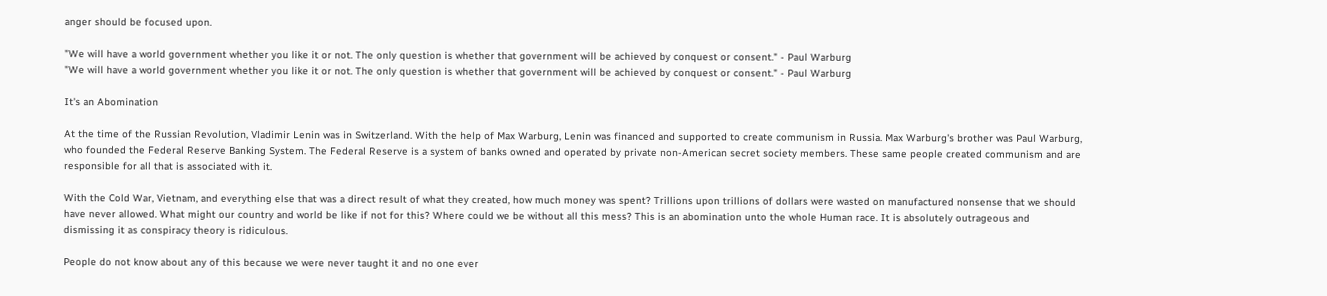anger should be focused upon.

"We will have a world government whether you like it or not. The only question is whether that government will be achieved by conquest or consent." - Paul Warburg
"We will have a world government whether you like it or not. The only question is whether that government will be achieved by conquest or consent." - Paul Warburg

It's an Abomination

At the time of the Russian Revolution, Vladimir Lenin was in Switzerland. With the help of Max Warburg, Lenin was financed and supported to create communism in Russia. Max Warburg's brother was Paul Warburg, who founded the Federal Reserve Banking System. The Federal Reserve is a system of banks owned and operated by private non-American secret society members. These same people created communism and are responsible for all that is associated with it.

With the Cold War, Vietnam, and everything else that was a direct result of what they created, how much money was spent? Trillions upon trillions of dollars were wasted on manufactured nonsense that we should have never allowed. What might our country and world be like if not for this? Where could we be without all this mess? This is an abomination unto the whole Human race. It is absolutely outrageous and dismissing it as conspiracy theory is ridiculous.

People do not know about any of this because we were never taught it and no one ever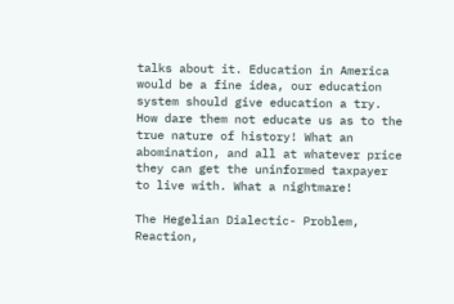talks about it. Education in America would be a fine idea, our education system should give education a try. How dare them not educate us as to the true nature of history! What an abomination, and all at whatever price they can get the uninformed taxpayer to live with. What a nightmare!

The Hegelian Dialectic- Problem, Reaction,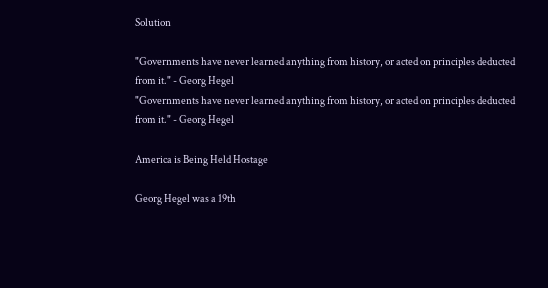Solution

"Governments have never learned anything from history, or acted on principles deducted from it." - Georg Hegel
"Governments have never learned anything from history, or acted on principles deducted from it." - Georg Hegel

America is Being Held Hostage

Georg Hegel was a 19th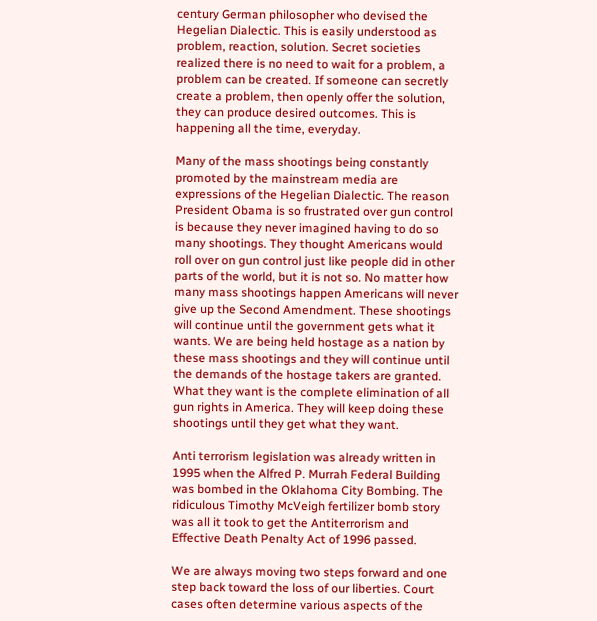century German philosopher who devised the Hegelian Dialectic. This is easily understood as problem, reaction, solution. Secret societies realized there is no need to wait for a problem, a problem can be created. If someone can secretly create a problem, then openly offer the solution, they can produce desired outcomes. This is happening all the time, everyday.

Many of the mass shootings being constantly promoted by the mainstream media are expressions of the Hegelian Dialectic. The reason President Obama is so frustrated over gun control is because they never imagined having to do so many shootings. They thought Americans would roll over on gun control just like people did in other parts of the world, but it is not so. No matter how many mass shootings happen Americans will never give up the Second Amendment. These shootings will continue until the government gets what it wants. We are being held hostage as a nation by these mass shootings and they will continue until the demands of the hostage takers are granted. What they want is the complete elimination of all gun rights in America. They will keep doing these shootings until they get what they want.

Anti terrorism legislation was already written in 1995 when the Alfred P. Murrah Federal Building was bombed in the Oklahoma City Bombing. The ridiculous Timothy McVeigh fertilizer bomb story was all it took to get the Antiterrorism and Effective Death Penalty Act of 1996 passed.

We are always moving two steps forward and one step back toward the loss of our liberties. Court cases often determine various aspects of the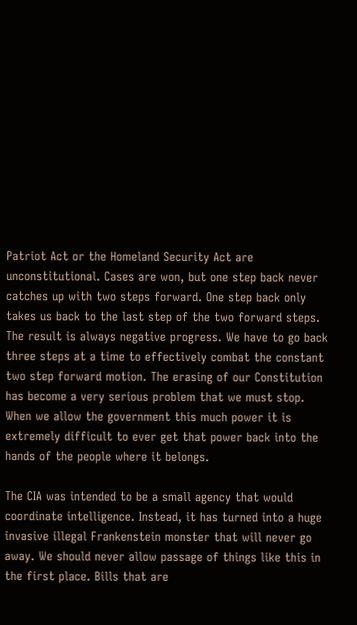Patriot Act or the Homeland Security Act are unconstitutional. Cases are won, but one step back never catches up with two steps forward. One step back only takes us back to the last step of the two forward steps. The result is always negative progress. We have to go back three steps at a time to effectively combat the constant two step forward motion. The erasing of our Constitution has become a very serious problem that we must stop. When we allow the government this much power it is extremely difficult to ever get that power back into the hands of the people where it belongs.

The CIA was intended to be a small agency that would coordinate intelligence. Instead, it has turned into a huge invasive illegal Frankenstein monster that will never go away. We should never allow passage of things like this in the first place. Bills that are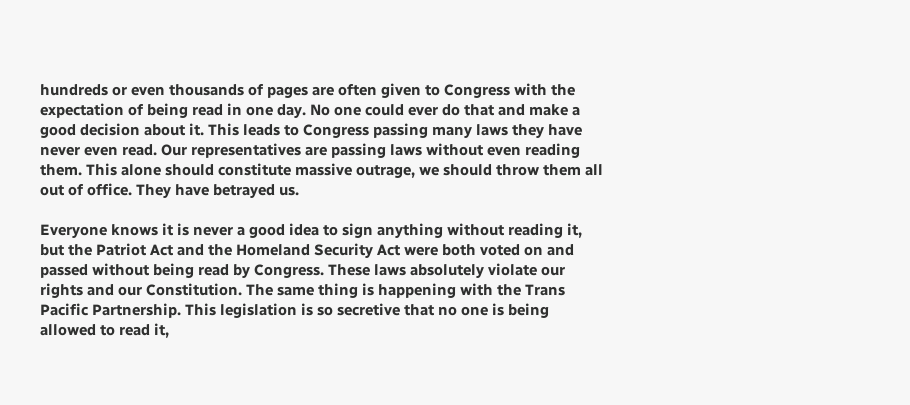hundreds or even thousands of pages are often given to Congress with the expectation of being read in one day. No one could ever do that and make a good decision about it. This leads to Congress passing many laws they have never even read. Our representatives are passing laws without even reading them. This alone should constitute massive outrage, we should throw them all out of office. They have betrayed us.

Everyone knows it is never a good idea to sign anything without reading it, but the Patriot Act and the Homeland Security Act were both voted on and passed without being read by Congress. These laws absolutely violate our rights and our Constitution. The same thing is happening with the Trans Pacific Partnership. This legislation is so secretive that no one is being allowed to read it,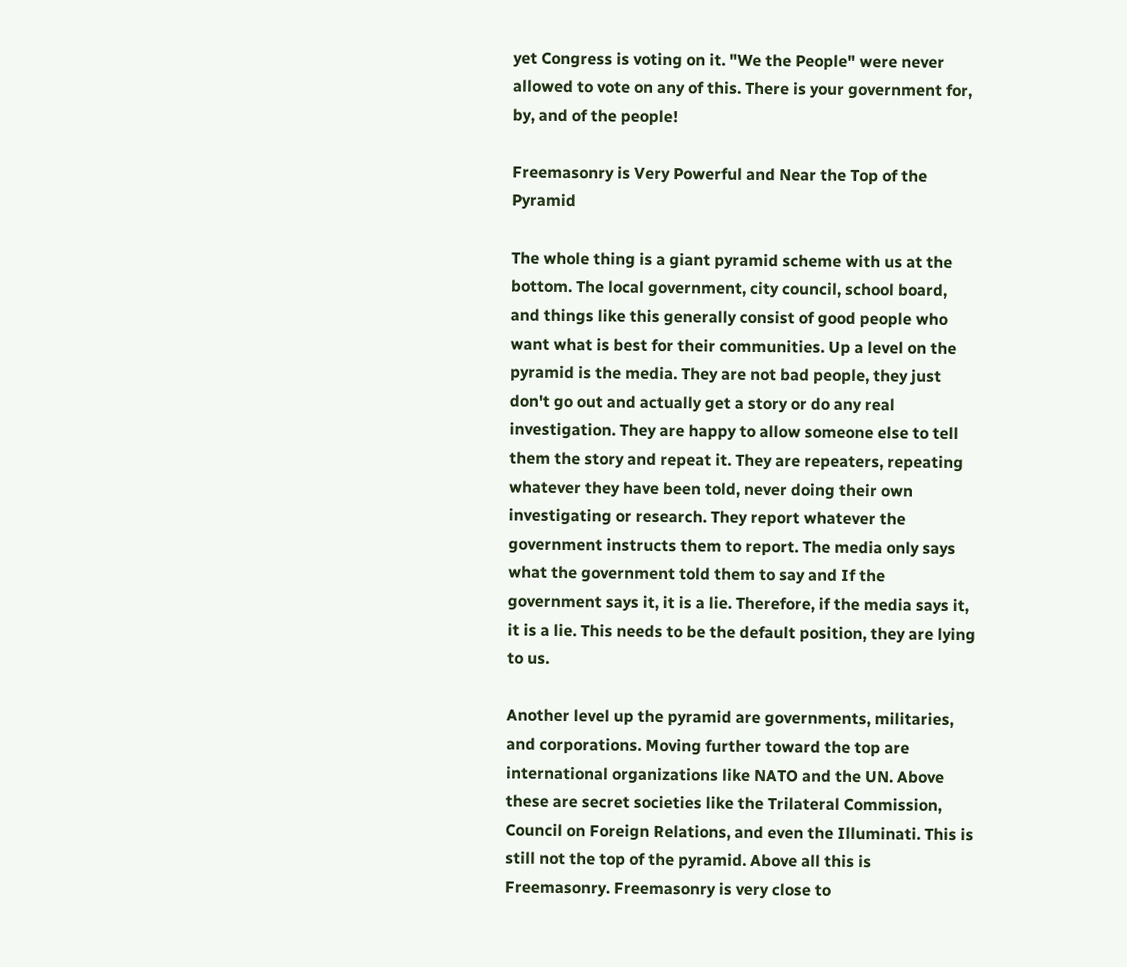yet Congress is voting on it. "We the People" were never allowed to vote on any of this. There is your government for, by, and of the people!

Freemasonry is Very Powerful and Near the Top of the Pyramid

The whole thing is a giant pyramid scheme with us at the bottom. The local government, city council, school board, and things like this generally consist of good people who want what is best for their communities. Up a level on the pyramid is the media. They are not bad people, they just don't go out and actually get a story or do any real investigation. They are happy to allow someone else to tell them the story and repeat it. They are repeaters, repeating whatever they have been told, never doing their own investigating or research. They report whatever the government instructs them to report. The media only says what the government told them to say and If the government says it, it is a lie. Therefore, if the media says it, it is a lie. This needs to be the default position, they are lying to us.

Another level up the pyramid are governments, militaries, and corporations. Moving further toward the top are international organizations like NATO and the UN. Above these are secret societies like the Trilateral Commission, Council on Foreign Relations, and even the Illuminati. This is still not the top of the pyramid. Above all this is Freemasonry. Freemasonry is very close to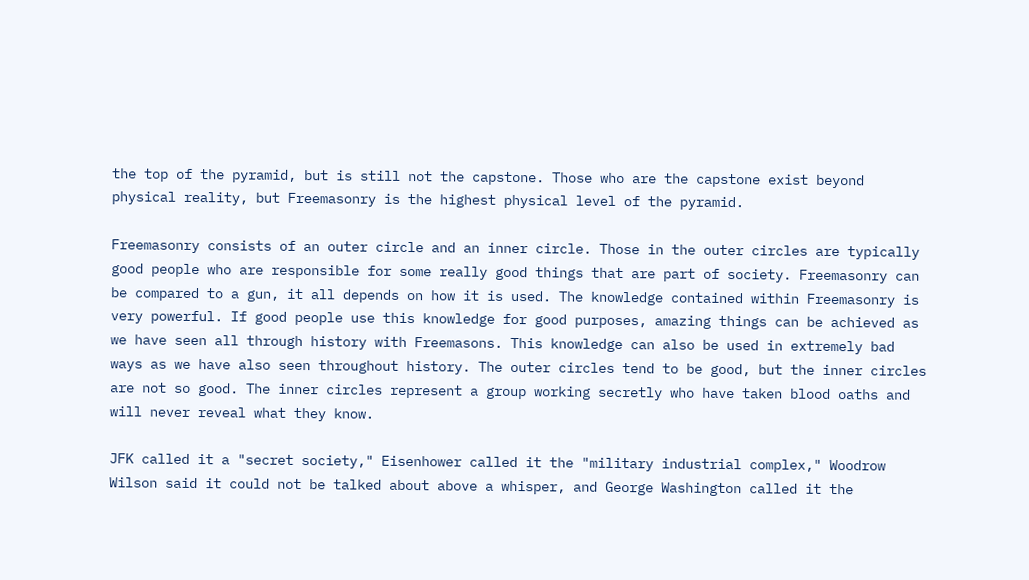the top of the pyramid, but is still not the capstone. Those who are the capstone exist beyond physical reality, but Freemasonry is the highest physical level of the pyramid.

Freemasonry consists of an outer circle and an inner circle. Those in the outer circles are typically good people who are responsible for some really good things that are part of society. Freemasonry can be compared to a gun, it all depends on how it is used. The knowledge contained within Freemasonry is very powerful. If good people use this knowledge for good purposes, amazing things can be achieved as we have seen all through history with Freemasons. This knowledge can also be used in extremely bad ways as we have also seen throughout history. The outer circles tend to be good, but the inner circles are not so good. The inner circles represent a group working secretly who have taken blood oaths and will never reveal what they know.

JFK called it a "secret society," Eisenhower called it the "military industrial complex," Woodrow Wilson said it could not be talked about above a whisper, and George Washington called it the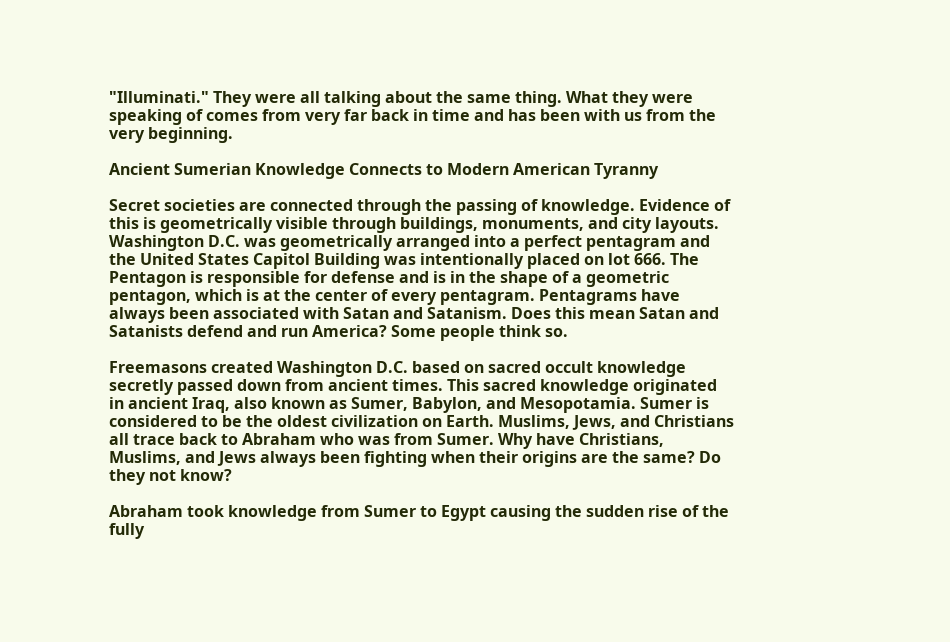"Illuminati." They were all talking about the same thing. What they were speaking of comes from very far back in time and has been with us from the very beginning.

Ancient Sumerian Knowledge Connects to Modern American Tyranny

Secret societies are connected through the passing of knowledge. Evidence of this is geometrically visible through buildings, monuments, and city layouts. Washington D.C. was geometrically arranged into a perfect pentagram and the United States Capitol Building was intentionally placed on lot 666. The Pentagon is responsible for defense and is in the shape of a geometric pentagon, which is at the center of every pentagram. Pentagrams have always been associated with Satan and Satanism. Does this mean Satan and Satanists defend and run America? Some people think so.

Freemasons created Washington D.C. based on sacred occult knowledge secretly passed down from ancient times. This sacred knowledge originated in ancient Iraq, also known as Sumer, Babylon, and Mesopotamia. Sumer is considered to be the oldest civilization on Earth. Muslims, Jews, and Christians all trace back to Abraham who was from Sumer. Why have Christians, Muslims, and Jews always been fighting when their origins are the same? Do they not know?

Abraham took knowledge from Sumer to Egypt causing the sudden rise of the fully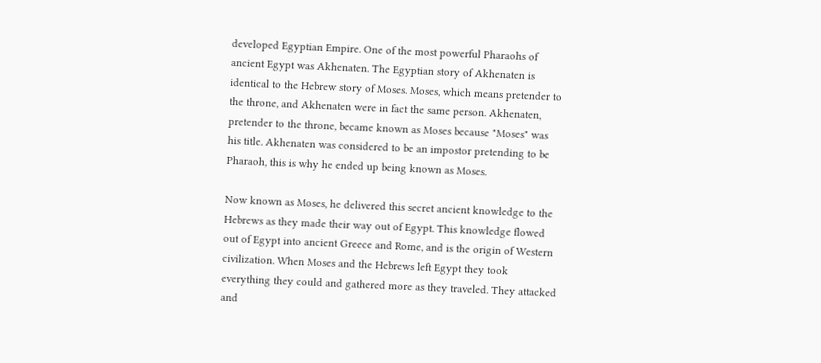developed Egyptian Empire. One of the most powerful Pharaohs of ancient Egypt was Akhenaten. The Egyptian story of Akhenaten is identical to the Hebrew story of Moses. Moses, which means pretender to the throne, and Akhenaten were in fact the same person. Akhenaten, pretender to the throne, became known as Moses because "Moses" was his title. Akhenaten was considered to be an impostor pretending to be Pharaoh, this is why he ended up being known as Moses.

Now known as Moses, he delivered this secret ancient knowledge to the Hebrews as they made their way out of Egypt. This knowledge flowed out of Egypt into ancient Greece and Rome, and is the origin of Western civilization. When Moses and the Hebrews left Egypt they took everything they could and gathered more as they traveled. They attacked and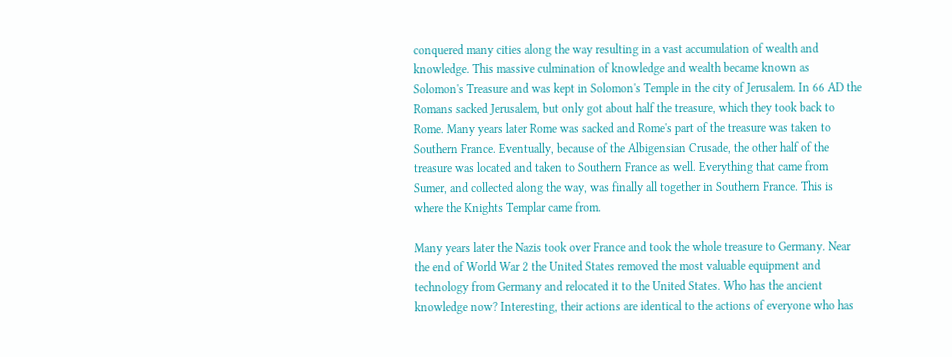conquered many cities along the way resulting in a vast accumulation of wealth and knowledge. This massive culmination of knowledge and wealth became known as Solomon's Treasure and was kept in Solomon's Temple in the city of Jerusalem. In 66 AD the Romans sacked Jerusalem, but only got about half the treasure, which they took back to Rome. Many years later Rome was sacked and Rome's part of the treasure was taken to Southern France. Eventually, because of the Albigensian Crusade, the other half of the treasure was located and taken to Southern France as well. Everything that came from Sumer, and collected along the way, was finally all together in Southern France. This is where the Knights Templar came from.

Many years later the Nazis took over France and took the whole treasure to Germany. Near the end of World War 2 the United States removed the most valuable equipment and technology from Germany and relocated it to the United States. Who has the ancient knowledge now? Interesting, their actions are identical to the actions of everyone who has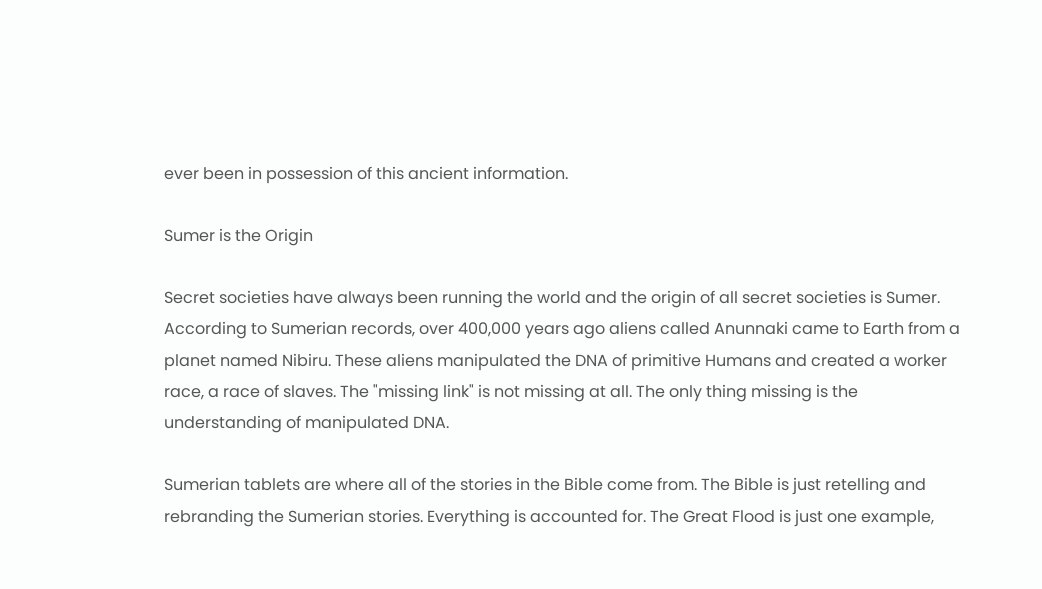ever been in possession of this ancient information.

Sumer is the Origin

Secret societies have always been running the world and the origin of all secret societies is Sumer. According to Sumerian records, over 400,000 years ago aliens called Anunnaki came to Earth from a planet named Nibiru. These aliens manipulated the DNA of primitive Humans and created a worker race, a race of slaves. The "missing link" is not missing at all. The only thing missing is the understanding of manipulated DNA.

Sumerian tablets are where all of the stories in the Bible come from. The Bible is just retelling and rebranding the Sumerian stories. Everything is accounted for. The Great Flood is just one example,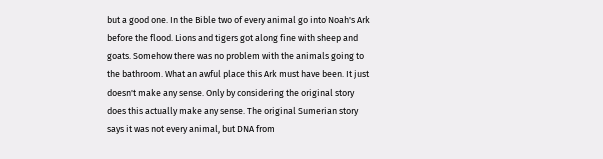but a good one. In the Bible two of every animal go into Noah's Ark before the flood. Lions and tigers got along fine with sheep and goats. Somehow there was no problem with the animals going to the bathroom. What an awful place this Ark must have been. It just doesn't make any sense. Only by considering the original story does this actually make any sense. The original Sumerian story says it was not every animal, but DNA from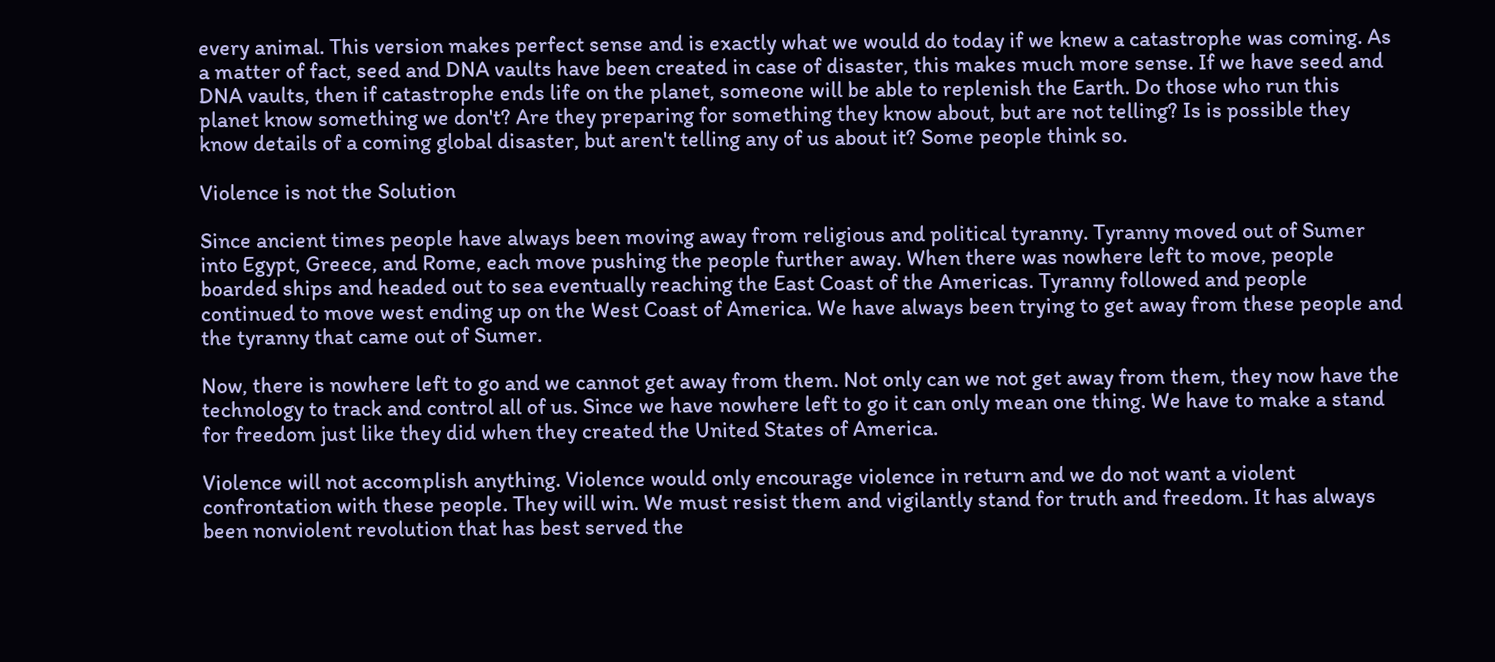every animal. This version makes perfect sense and is exactly what we would do today if we knew a catastrophe was coming. As a matter of fact, seed and DNA vaults have been created in case of disaster, this makes much more sense. If we have seed and DNA vaults, then if catastrophe ends life on the planet, someone will be able to replenish the Earth. Do those who run this planet know something we don't? Are they preparing for something they know about, but are not telling? Is is possible they know details of a coming global disaster, but aren't telling any of us about it? Some people think so.

Violence is not the Solution

Since ancient times people have always been moving away from religious and political tyranny. Tyranny moved out of Sumer into Egypt, Greece, and Rome, each move pushing the people further away. When there was nowhere left to move, people boarded ships and headed out to sea eventually reaching the East Coast of the Americas. Tyranny followed and people continued to move west ending up on the West Coast of America. We have always been trying to get away from these people and the tyranny that came out of Sumer.

Now, there is nowhere left to go and we cannot get away from them. Not only can we not get away from them, they now have the technology to track and control all of us. Since we have nowhere left to go it can only mean one thing. We have to make a stand for freedom just like they did when they created the United States of America.

Violence will not accomplish anything. Violence would only encourage violence in return and we do not want a violent confrontation with these people. They will win. We must resist them and vigilantly stand for truth and freedom. It has always been nonviolent revolution that has best served the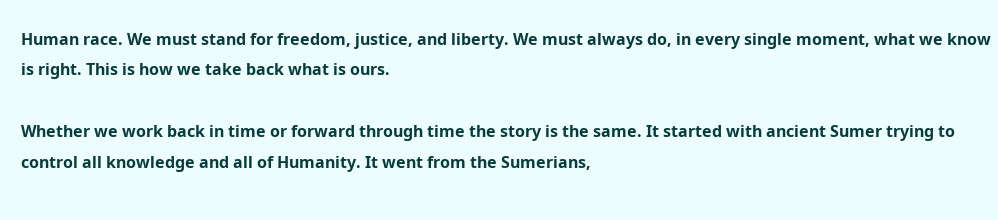Human race. We must stand for freedom, justice, and liberty. We must always do, in every single moment, what we know is right. This is how we take back what is ours.

Whether we work back in time or forward through time the story is the same. It started with ancient Sumer trying to control all knowledge and all of Humanity. It went from the Sumerians,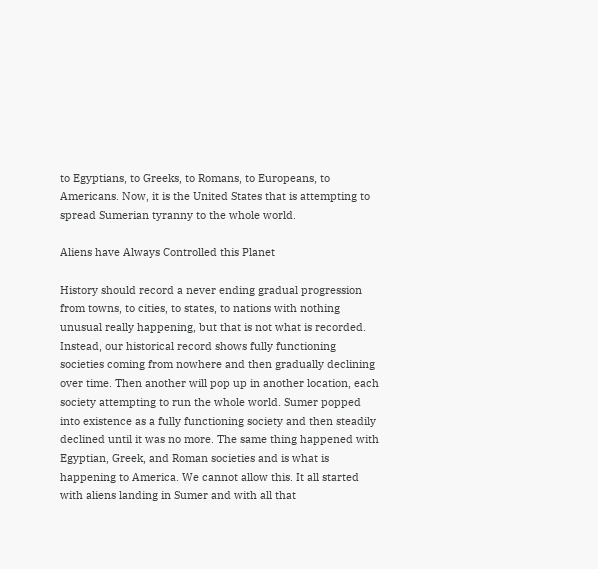to Egyptians, to Greeks, to Romans, to Europeans, to Americans. Now, it is the United States that is attempting to spread Sumerian tyranny to the whole world.

Aliens have Always Controlled this Planet

History should record a never ending gradual progression from towns, to cities, to states, to nations with nothing unusual really happening, but that is not what is recorded. Instead, our historical record shows fully functioning societies coming from nowhere and then gradually declining over time. Then another will pop up in another location, each society attempting to run the whole world. Sumer popped into existence as a fully functioning society and then steadily declined until it was no more. The same thing happened with Egyptian, Greek, and Roman societies and is what is happening to America. We cannot allow this. It all started with aliens landing in Sumer and with all that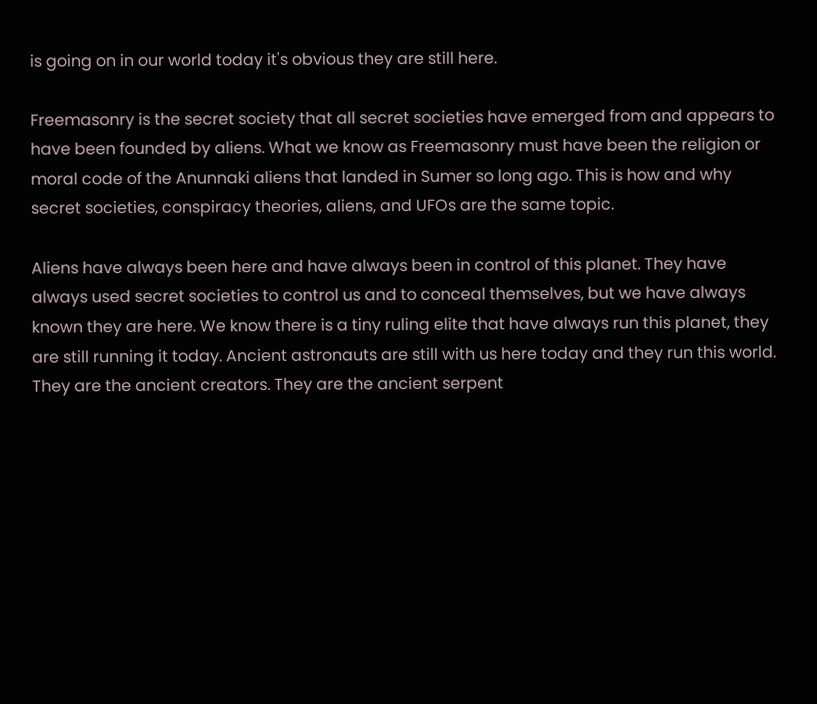is going on in our world today it's obvious they are still here.

Freemasonry is the secret society that all secret societies have emerged from and appears to have been founded by aliens. What we know as Freemasonry must have been the religion or moral code of the Anunnaki aliens that landed in Sumer so long ago. This is how and why secret societies, conspiracy theories, aliens, and UFOs are the same topic.

Aliens have always been here and have always been in control of this planet. They have always used secret societies to control us and to conceal themselves, but we have always known they are here. We know there is a tiny ruling elite that have always run this planet, they are still running it today. Ancient astronauts are still with us here today and they run this world. They are the ancient creators. They are the ancient serpent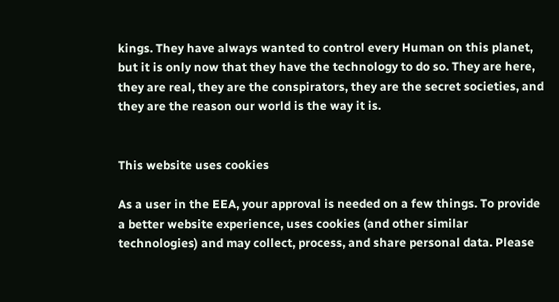kings. They have always wanted to control every Human on this planet, but it is only now that they have the technology to do so. They are here, they are real, they are the conspirators, they are the secret societies, and they are the reason our world is the way it is.


This website uses cookies

As a user in the EEA, your approval is needed on a few things. To provide a better website experience, uses cookies (and other similar technologies) and may collect, process, and share personal data. Please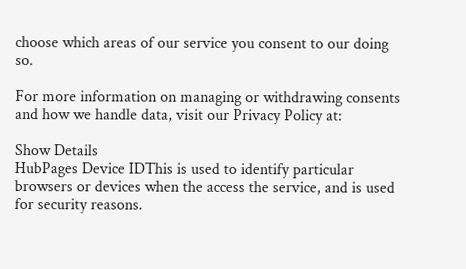choose which areas of our service you consent to our doing so.

For more information on managing or withdrawing consents and how we handle data, visit our Privacy Policy at:

Show Details
HubPages Device IDThis is used to identify particular browsers or devices when the access the service, and is used for security reasons.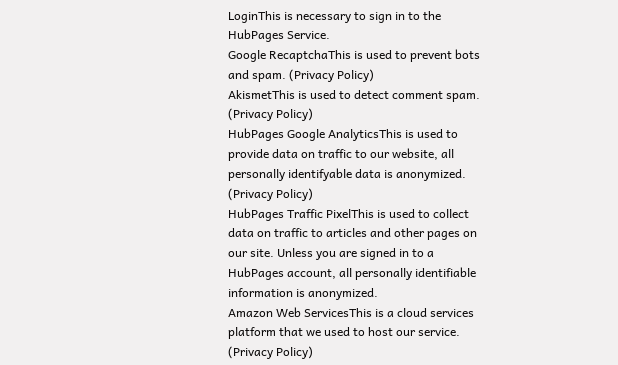LoginThis is necessary to sign in to the HubPages Service.
Google RecaptchaThis is used to prevent bots and spam. (Privacy Policy)
AkismetThis is used to detect comment spam. (Privacy Policy)
HubPages Google AnalyticsThis is used to provide data on traffic to our website, all personally identifyable data is anonymized. (Privacy Policy)
HubPages Traffic PixelThis is used to collect data on traffic to articles and other pages on our site. Unless you are signed in to a HubPages account, all personally identifiable information is anonymized.
Amazon Web ServicesThis is a cloud services platform that we used to host our service. (Privacy Policy)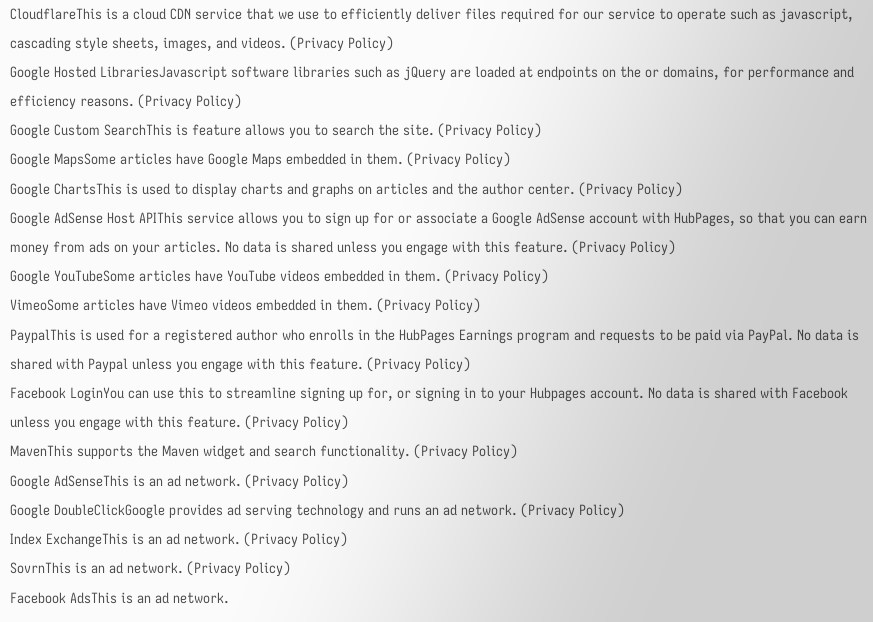CloudflareThis is a cloud CDN service that we use to efficiently deliver files required for our service to operate such as javascript, cascading style sheets, images, and videos. (Privacy Policy)
Google Hosted LibrariesJavascript software libraries such as jQuery are loaded at endpoints on the or domains, for performance and efficiency reasons. (Privacy Policy)
Google Custom SearchThis is feature allows you to search the site. (Privacy Policy)
Google MapsSome articles have Google Maps embedded in them. (Privacy Policy)
Google ChartsThis is used to display charts and graphs on articles and the author center. (Privacy Policy)
Google AdSense Host APIThis service allows you to sign up for or associate a Google AdSense account with HubPages, so that you can earn money from ads on your articles. No data is shared unless you engage with this feature. (Privacy Policy)
Google YouTubeSome articles have YouTube videos embedded in them. (Privacy Policy)
VimeoSome articles have Vimeo videos embedded in them. (Privacy Policy)
PaypalThis is used for a registered author who enrolls in the HubPages Earnings program and requests to be paid via PayPal. No data is shared with Paypal unless you engage with this feature. (Privacy Policy)
Facebook LoginYou can use this to streamline signing up for, or signing in to your Hubpages account. No data is shared with Facebook unless you engage with this feature. (Privacy Policy)
MavenThis supports the Maven widget and search functionality. (Privacy Policy)
Google AdSenseThis is an ad network. (Privacy Policy)
Google DoubleClickGoogle provides ad serving technology and runs an ad network. (Privacy Policy)
Index ExchangeThis is an ad network. (Privacy Policy)
SovrnThis is an ad network. (Privacy Policy)
Facebook AdsThis is an ad network.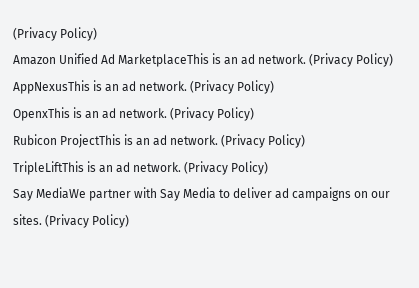(Privacy Policy)
Amazon Unified Ad MarketplaceThis is an ad network. (Privacy Policy)
AppNexusThis is an ad network. (Privacy Policy)
OpenxThis is an ad network. (Privacy Policy)
Rubicon ProjectThis is an ad network. (Privacy Policy)
TripleLiftThis is an ad network. (Privacy Policy)
Say MediaWe partner with Say Media to deliver ad campaigns on our sites. (Privacy Policy)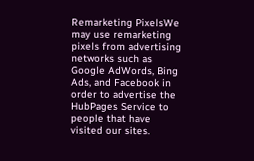Remarketing PixelsWe may use remarketing pixels from advertising networks such as Google AdWords, Bing Ads, and Facebook in order to advertise the HubPages Service to people that have visited our sites.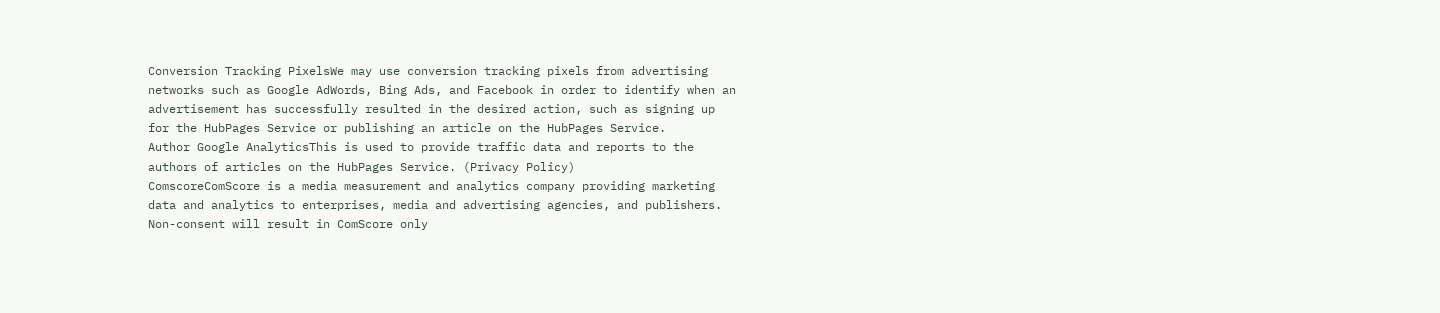Conversion Tracking PixelsWe may use conversion tracking pixels from advertising networks such as Google AdWords, Bing Ads, and Facebook in order to identify when an advertisement has successfully resulted in the desired action, such as signing up for the HubPages Service or publishing an article on the HubPages Service.
Author Google AnalyticsThis is used to provide traffic data and reports to the authors of articles on the HubPages Service. (Privacy Policy)
ComscoreComScore is a media measurement and analytics company providing marketing data and analytics to enterprises, media and advertising agencies, and publishers. Non-consent will result in ComScore only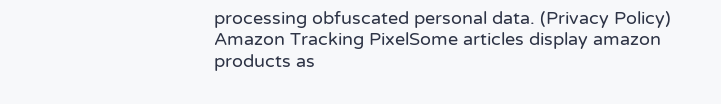processing obfuscated personal data. (Privacy Policy)
Amazon Tracking PixelSome articles display amazon products as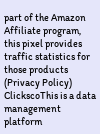part of the Amazon Affiliate program, this pixel provides traffic statistics for those products (Privacy Policy)
ClickscoThis is a data management platform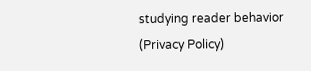studying reader behavior (Privacy Policy)